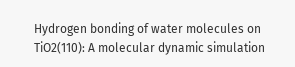Hydrogen bonding of water molecules on TiO2(110): A molecular dynamic simulation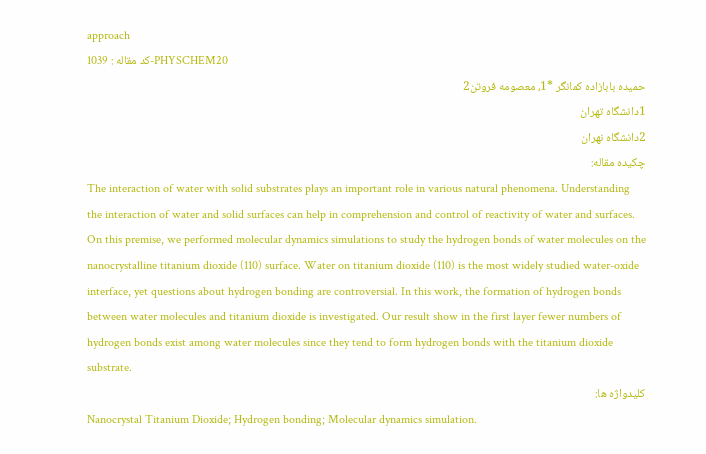approach
کد مقاله : 1039-PHYSCHEM20
حمیده بابازاده کمانگر *1، معصومه فروتن2
1دانشگاه تهران
2دانشگاه نهران
چکیده مقاله:
The interaction of water with solid substrates plays an important role in various natural phenomena. Understanding the interaction of water and solid surfaces can help in comprehension and control of reactivity of water and surfaces. On this premise, we performed molecular dynamics simulations to study the hydrogen bonds of water molecules on the nanocrystalline titanium dioxide (110) surface. Water on titanium dioxide (110) is the most widely studied water-oxide interface, yet questions about hydrogen bonding are controversial. In this work, the formation of hydrogen bonds between water molecules and titanium dioxide is investigated. Our result show in the first layer fewer numbers of hydrogen bonds exist among water molecules since they tend to form hydrogen bonds with the titanium dioxide substrate.
کلیدواژه ها:
Nanocrystal Titanium Dioxide; Hydrogen bonding; Molecular dynamics simulation.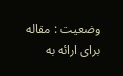وضعیت : مقاله برای ارائه به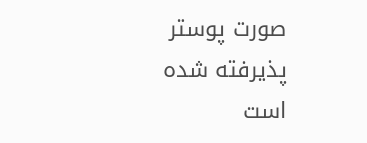صورت پوستر پذیرفته شده است